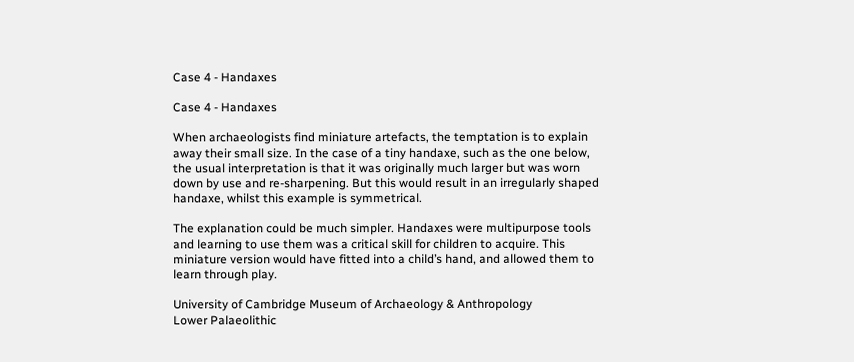Case 4 - Handaxes

Case 4 - Handaxes

When archaeologists find miniature artefacts, the temptation is to explain away their small size. In the case of a tiny handaxe, such as the one below, the usual interpretation is that it was originally much larger but was worn down by use and re-sharpening. But this would result in an irregularly shaped handaxe, whilst this example is symmetrical.

The explanation could be much simpler. Handaxes were multipurpose tools and learning to use them was a critical skill for children to acquire. This miniature version would have fitted into a child’s hand, and allowed them to learn through play.

University of Cambridge Museum of Archaeology & Anthropology
Lower Palaeolithic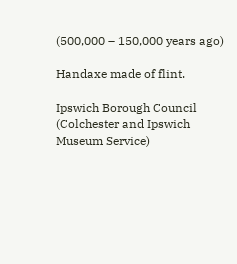(500,000 – 150,000 years ago)

Handaxe made of flint.

Ipswich Borough Council (Colchester and Ipswich Museum Service)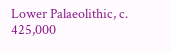Lower Palaeolithic, c. 425,000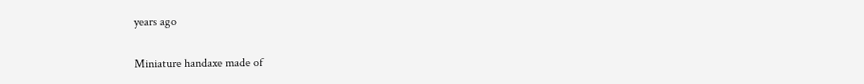years ago

Miniature handaxe made of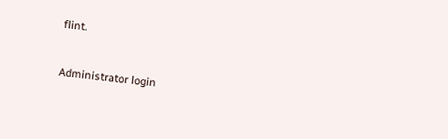flint.


Administrator login